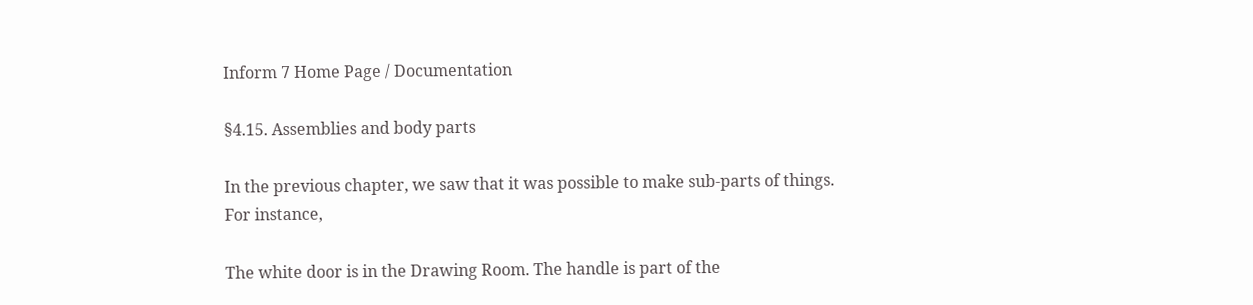Inform 7 Home Page / Documentation

§4.15. Assemblies and body parts

In the previous chapter, we saw that it was possible to make sub-parts of things. For instance,

The white door is in the Drawing Room. The handle is part of the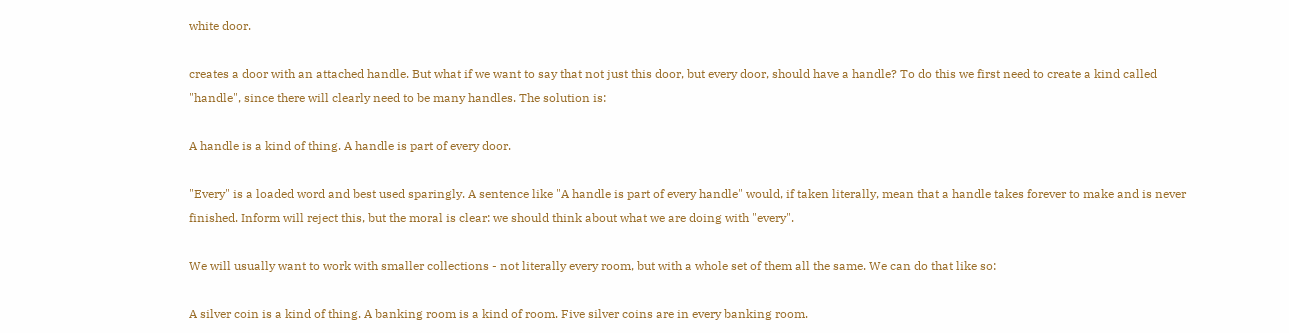white door.

creates a door with an attached handle. But what if we want to say that not just this door, but every door, should have a handle? To do this we first need to create a kind called "handle", since there will clearly need to be many handles. The solution is:

A handle is a kind of thing. A handle is part of every door.

"Every" is a loaded word and best used sparingly. A sentence like "A handle is part of every handle" would, if taken literally, mean that a handle takes forever to make and is never finished. Inform will reject this, but the moral is clear: we should think about what we are doing with "every".

We will usually want to work with smaller collections - not literally every room, but with a whole set of them all the same. We can do that like so:

A silver coin is a kind of thing. A banking room is a kind of room. Five silver coins are in every banking room.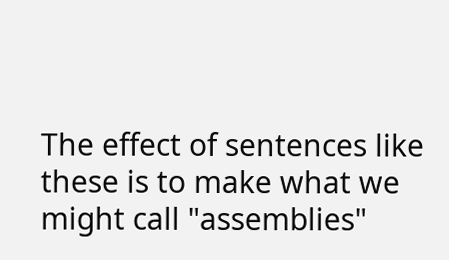The effect of sentences like these is to make what we might call "assemblies"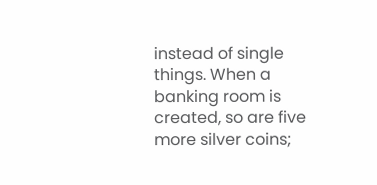instead of single things. When a banking room is created, so are five more silver coins;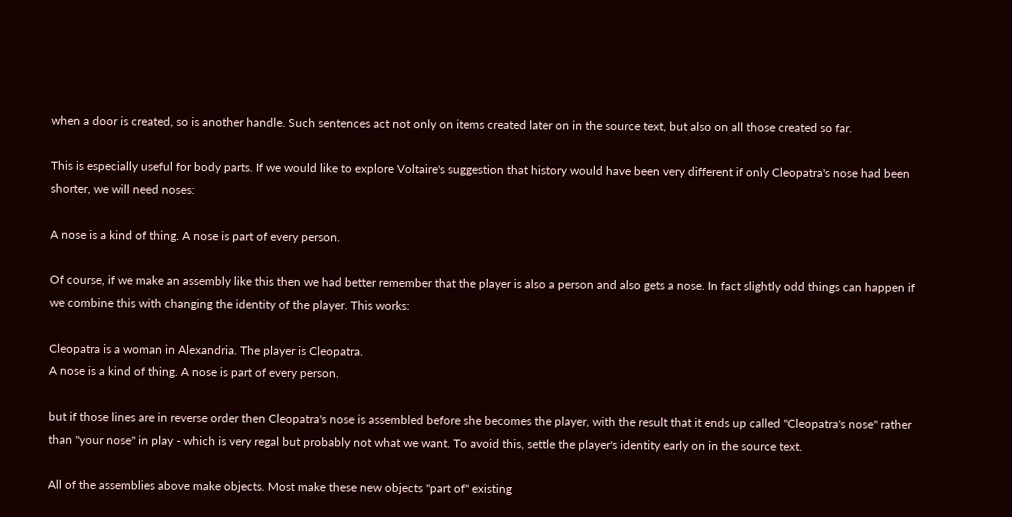when a door is created, so is another handle. Such sentences act not only on items created later on in the source text, but also on all those created so far.

This is especially useful for body parts. If we would like to explore Voltaire's suggestion that history would have been very different if only Cleopatra's nose had been shorter, we will need noses:

A nose is a kind of thing. A nose is part of every person.

Of course, if we make an assembly like this then we had better remember that the player is also a person and also gets a nose. In fact slightly odd things can happen if we combine this with changing the identity of the player. This works:

Cleopatra is a woman in Alexandria. The player is Cleopatra.
A nose is a kind of thing. A nose is part of every person.

but if those lines are in reverse order then Cleopatra's nose is assembled before she becomes the player, with the result that it ends up called "Cleopatra's nose" rather than "your nose" in play - which is very regal but probably not what we want. To avoid this, settle the player's identity early on in the source text.

All of the assemblies above make objects. Most make these new objects "part of" existing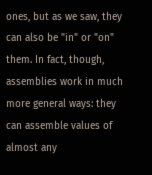ones, but as we saw, they can also be "in" or "on" them. In fact, though, assemblies work in much more general ways: they can assemble values of almost any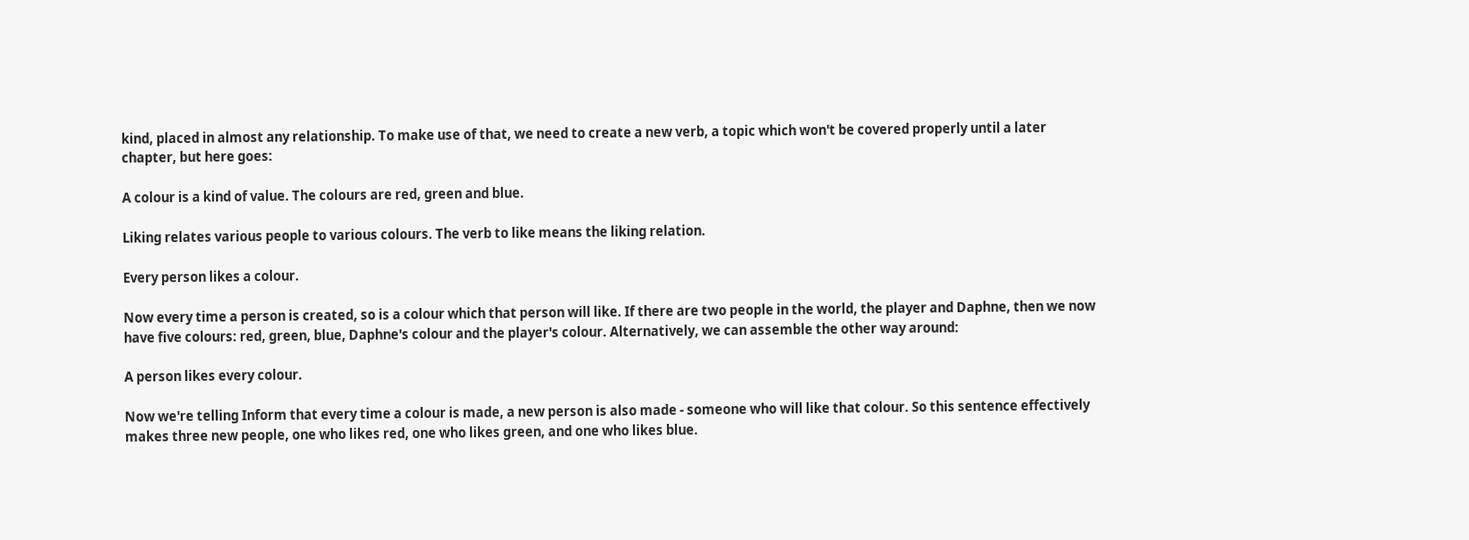kind, placed in almost any relationship. To make use of that, we need to create a new verb, a topic which won't be covered properly until a later chapter, but here goes:

A colour is a kind of value. The colours are red, green and blue.

Liking relates various people to various colours. The verb to like means the liking relation.

Every person likes a colour.

Now every time a person is created, so is a colour which that person will like. If there are two people in the world, the player and Daphne, then we now have five colours: red, green, blue, Daphne's colour and the player's colour. Alternatively, we can assemble the other way around:

A person likes every colour.

Now we're telling Inform that every time a colour is made, a new person is also made - someone who will like that colour. So this sentence effectively makes three new people, one who likes red, one who likes green, and one who likes blue.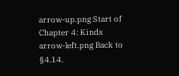arrow-up.png Start of Chapter 4: Kinds
arrow-left.png Back to §4.14.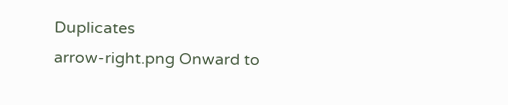Duplicates
arrow-right.png Onward to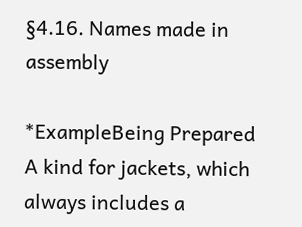§4.16. Names made in assembly

*ExampleBeing Prepared
A kind for jackets, which always includes a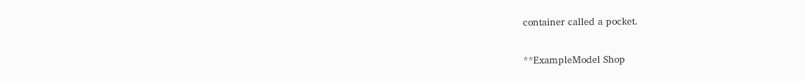container called a pocket.

**ExampleModel Shop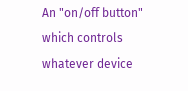An "on/off button" which controls whatever device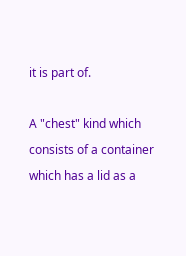it is part of.

A "chest" kind which consists of a container which has a lid as a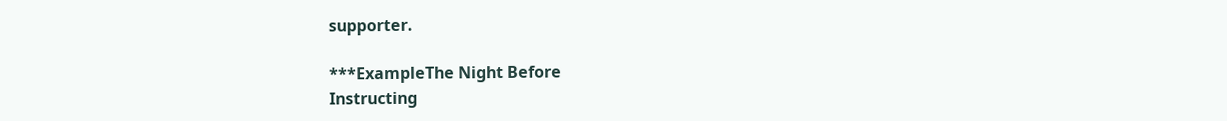supporter.

***ExampleThe Night Before
Instructing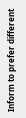Inform to prefer different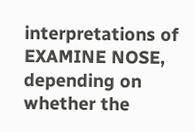interpretations of EXAMINE NOSE, depending on whether the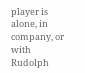player is alone, in company, or with Rudolph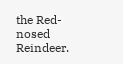the Red-nosed Reindeer.